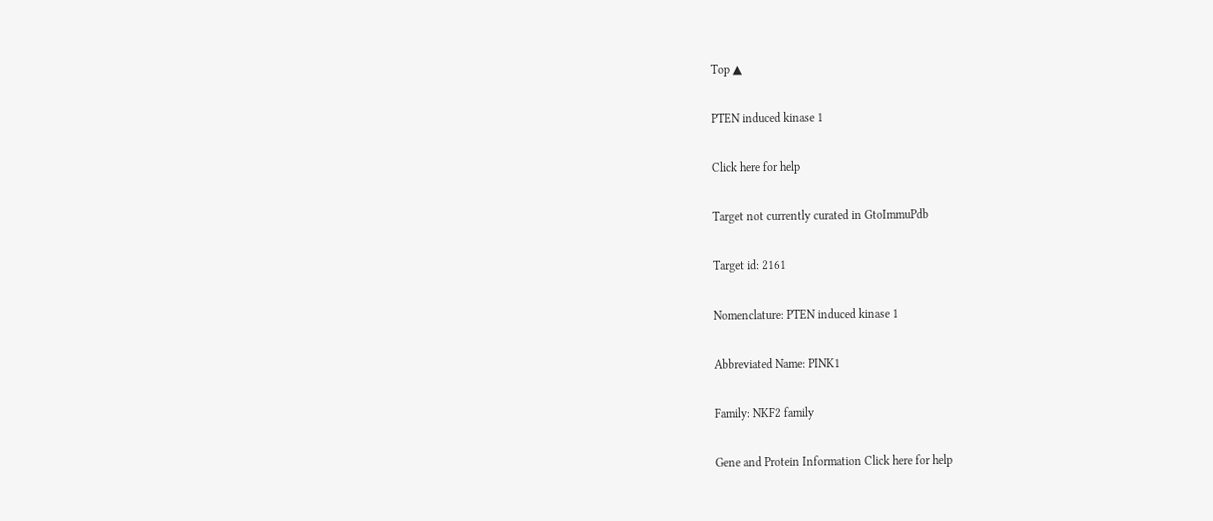Top ▲

PTEN induced kinase 1

Click here for help

Target not currently curated in GtoImmuPdb

Target id: 2161

Nomenclature: PTEN induced kinase 1

Abbreviated Name: PINK1

Family: NKF2 family

Gene and Protein Information Click here for help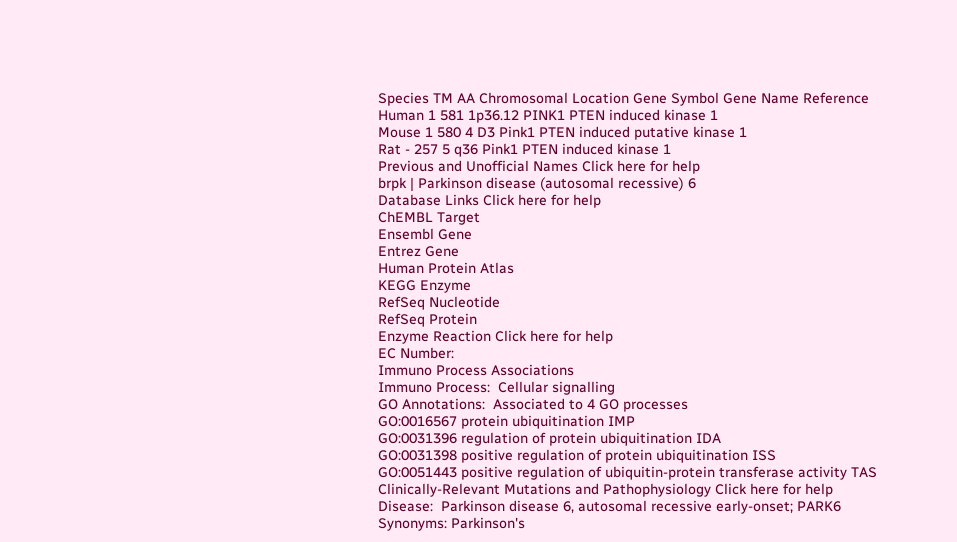Species TM AA Chromosomal Location Gene Symbol Gene Name Reference
Human 1 581 1p36.12 PINK1 PTEN induced kinase 1
Mouse 1 580 4 D3 Pink1 PTEN induced putative kinase 1
Rat - 257 5 q36 Pink1 PTEN induced kinase 1
Previous and Unofficial Names Click here for help
brpk | Parkinson disease (autosomal recessive) 6
Database Links Click here for help
ChEMBL Target
Ensembl Gene
Entrez Gene
Human Protein Atlas
KEGG Enzyme
RefSeq Nucleotide
RefSeq Protein
Enzyme Reaction Click here for help
EC Number:
Immuno Process Associations
Immuno Process:  Cellular signalling
GO Annotations:  Associated to 4 GO processes
GO:0016567 protein ubiquitination IMP
GO:0031396 regulation of protein ubiquitination IDA
GO:0031398 positive regulation of protein ubiquitination ISS
GO:0051443 positive regulation of ubiquitin-protein transferase activity TAS
Clinically-Relevant Mutations and Pathophysiology Click here for help
Disease:  Parkinson disease 6, autosomal recessive early-onset; PARK6
Synonyms: Parkinson's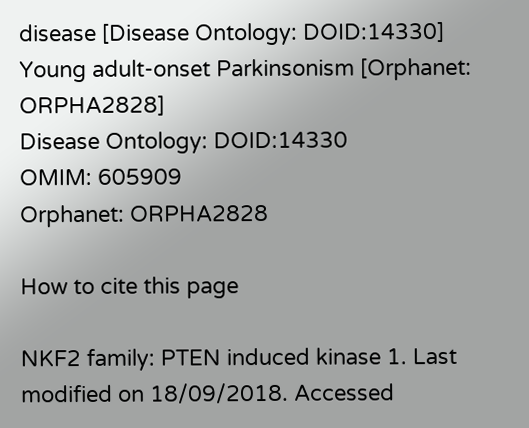disease [Disease Ontology: DOID:14330]
Young adult-onset Parkinsonism [Orphanet: ORPHA2828]
Disease Ontology: DOID:14330
OMIM: 605909
Orphanet: ORPHA2828

How to cite this page

NKF2 family: PTEN induced kinase 1. Last modified on 18/09/2018. Accessed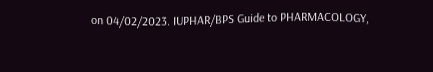on 04/02/2023. IUPHAR/BPS Guide to PHARMACOLOGY,